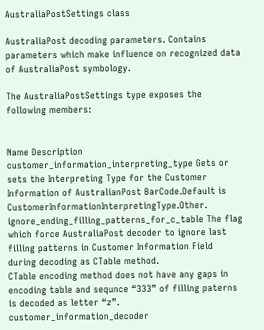AustraliaPostSettings class

AustraliaPost decoding parameters. Contains parameters which make influence on recognized data of AustraliaPost symbology.

The AustraliaPostSettings type exposes the following members:


Name Description
customer_information_interpreting_type Gets or sets the Interpreting Type for the Customer Information of AustralianPost BarCode.Default is CustomerInformationInterpretingType.Other.
ignore_ending_filling_patterns_for_c_table The flag which force AustraliaPost decoder to ignore last filling patterns in Customer Information Field during decoding as CTable method.
CTable encoding method does not have any gaps in encoding table and sequnce “333” of filling paterns is decoded as letter “z”.
customer_information_decoder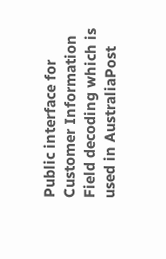Public interface for Customer Information Field decoding which is used in AustraliaPost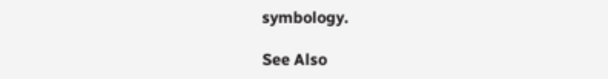symbology.

See Also